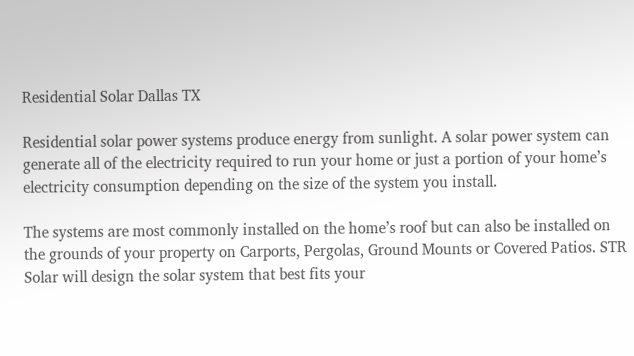Residential Solar Dallas TX

Residential solar power systems produce energy from sunlight. A solar power system can generate all of the electricity required to run your home or just a portion of your home’s electricity consumption depending on the size of the system you install.

The systems are most commonly installed on the home’s roof but can also be installed on the grounds of your property on Carports, Pergolas, Ground Mounts or Covered Patios. STR Solar will design the solar system that best fits your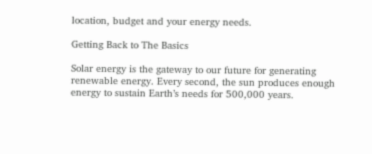location, budget and your energy needs.

Getting Back to The Basics

Solar energy is the gateway to our future for generating renewable energy. Every second, the sun produces enough energy to sustain Earth’s needs for 500,000 years.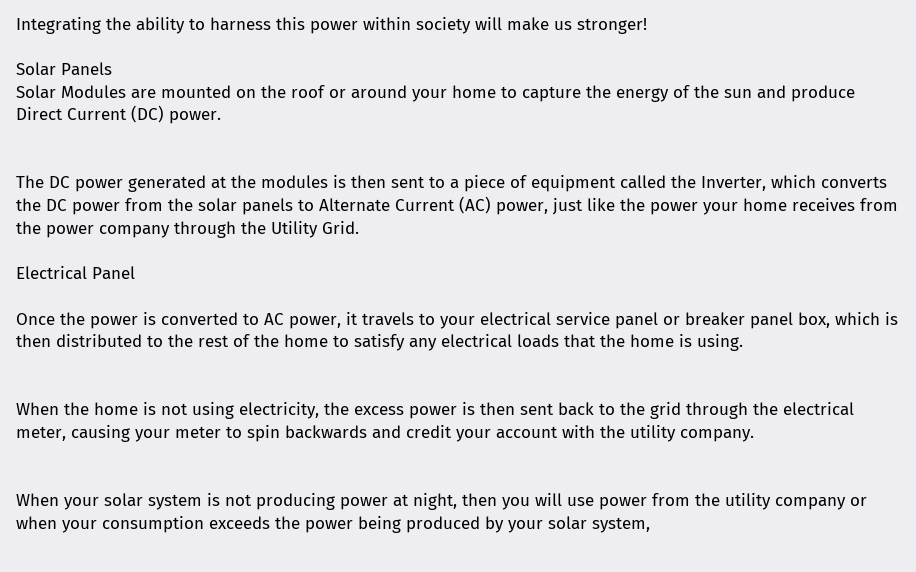Integrating the ability to harness this power within society will make us stronger!

Solar Panels
Solar Modules are mounted on the roof or around your home to capture the energy of the sun and produce Direct Current (DC) power.


The DC power generated at the modules is then sent to a piece of equipment called the Inverter, which converts the DC power from the solar panels to Alternate Current (AC) power, just like the power your home receives from the power company through the Utility Grid.

Electrical Panel

Once the power is converted to AC power, it travels to your electrical service panel or breaker panel box, which is then distributed to the rest of the home to satisfy any electrical loads that the home is using.


When the home is not using electricity, the excess power is then sent back to the grid through the electrical meter, causing your meter to spin backwards and credit your account with the utility company.


When your solar system is not producing power at night, then you will use power from the utility company or when your consumption exceeds the power being produced by your solar system,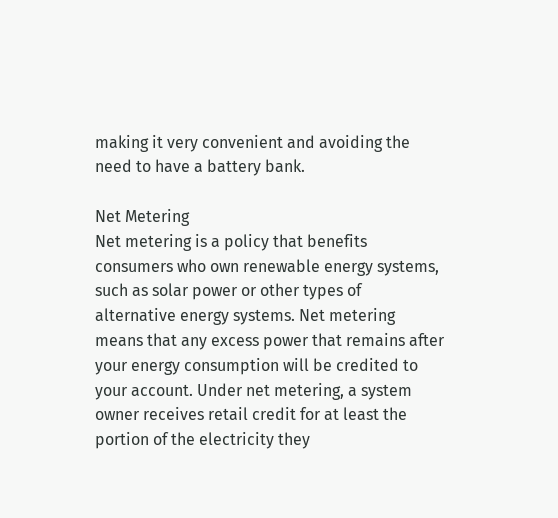making it very convenient and avoiding the need to have a battery bank.

Net Metering
Net metering is a policy that benefits consumers who own renewable energy systems, such as solar power or other types of alternative energy systems. Net metering means that any excess power that remains after your energy consumption will be credited to your account. Under net metering, a system owner receives retail credit for at least the portion of the electricity they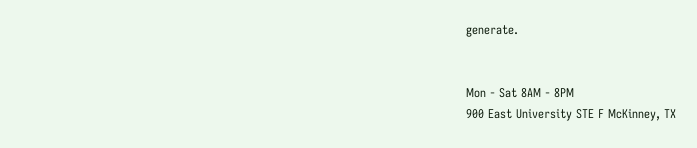generate.


Mon - Sat 8AM - 8PM
900 East University STE F McKinney, TX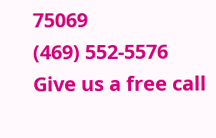75069
(469) 552-5576
Give us a free call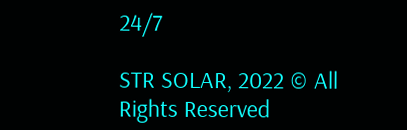24/7

STR SOLAR, 2022 © All Rights Reserved